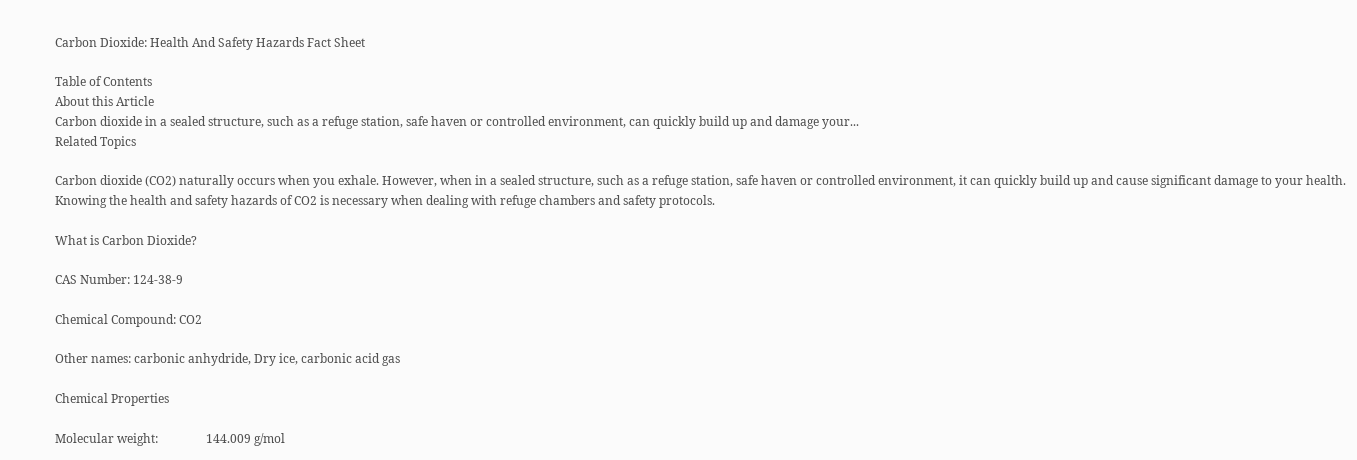Carbon Dioxide: Health And Safety Hazards Fact Sheet

Table of Contents
About this Article
Carbon dioxide in a sealed structure, such as a refuge station, safe haven or controlled environment, can quickly build up and damage your...
Related Topics

Carbon dioxide (CO2) naturally occurs when you exhale. However, when in a sealed structure, such as a refuge station, safe haven or controlled environment, it can quickly build up and cause significant damage to your health.  Knowing the health and safety hazards of CO2 is necessary when dealing with refuge chambers and safety protocols.

What is Carbon Dioxide?

CAS Number: 124-38-9

Chemical Compound: CO2

Other names: carbonic anhydride, Dry ice, carbonic acid gas

Chemical Properties

Molecular weight:                144.009 g/mol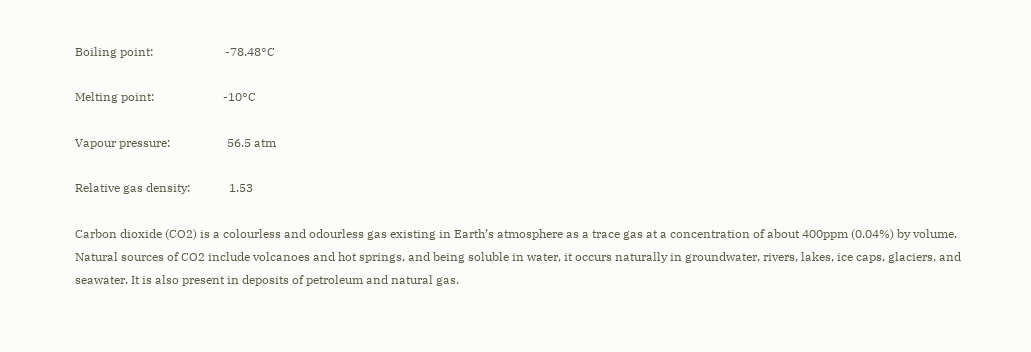Boiling point:                        -78.48°C

Melting point:                       -10°C

Vapour pressure:                   56.5 atm

Relative gas density:             1.53

Carbon dioxide (CO2) is a colourless and odourless gas existing in Earth’s atmosphere as a trace gas at a concentration of about 400ppm (0.04%) by volume. Natural sources of CO2 include volcanoes and hot springs, and being soluble in water, it occurs naturally in groundwater, rivers, lakes, ice caps, glaciers, and seawater. It is also present in deposits of petroleum and natural gas.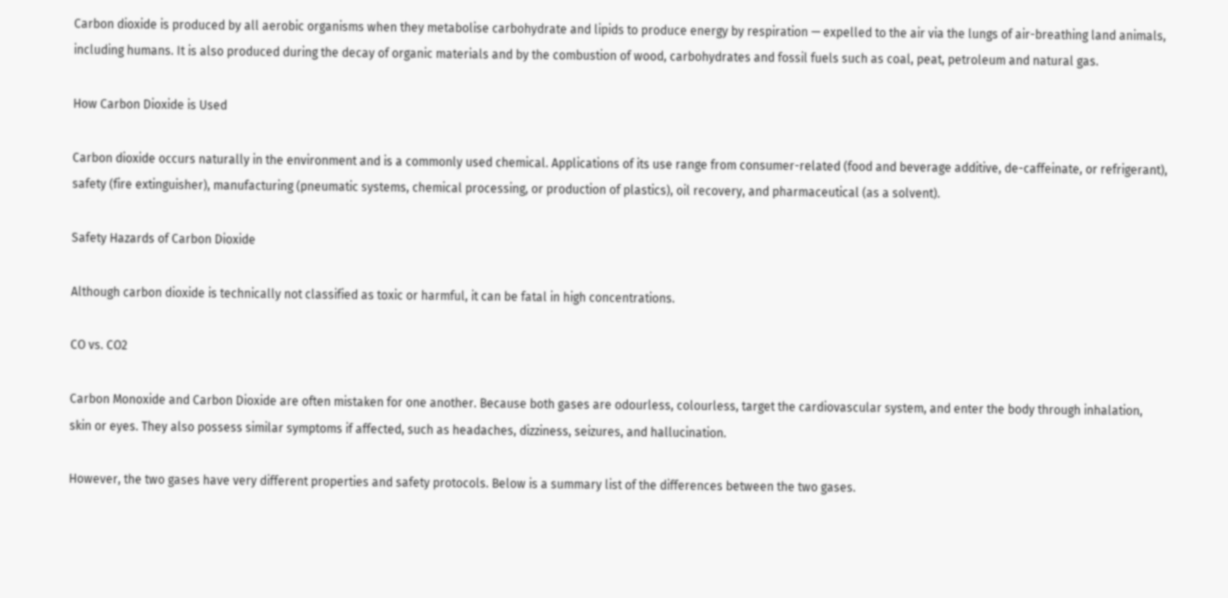Carbon dioxide is produced by all aerobic organisms when they metabolise carbohydrate and lipids to produce energy by respiration — expelled to the air via the lungs of air-breathing land animals, including humans. It is also produced during the decay of organic materials and by the combustion of wood, carbohydrates and fossil fuels such as coal, peat, petroleum and natural gas.

How Carbon Dioxide is Used

Carbon dioxide occurs naturally in the environment and is a commonly used chemical. Applications of its use range from consumer-related (food and beverage additive, de-caffeinate, or refrigerant), safety (fire extinguisher), manufacturing (pneumatic systems, chemical processing, or production of plastics), oil recovery, and pharmaceutical (as a solvent).

Safety Hazards of Carbon Dioxide

Although carbon dioxide is technically not classified as toxic or harmful, it can be fatal in high concentrations.

CO vs. CO2

Carbon Monoxide and Carbon Dioxide are often mistaken for one another. Because both gases are odourless, colourless, target the cardiovascular system, and enter the body through inhalation, skin or eyes. They also possess similar symptoms if affected, such as headaches, dizziness, seizures, and hallucination.

However, the two gases have very different properties and safety protocols. Below is a summary list of the differences between the two gases.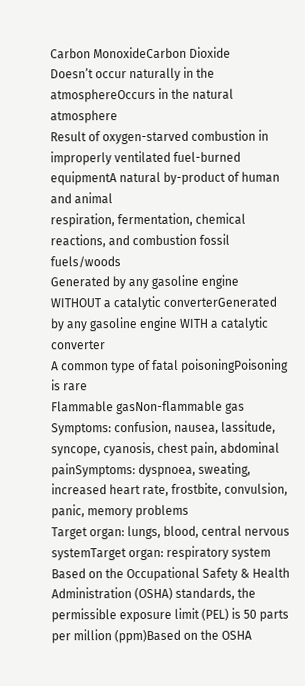Carbon MonoxideCarbon Dioxide
Doesn’t occur naturally in the atmosphereOccurs in the natural atmosphere
Result of oxygen-starved combustion in improperly ventilated fuel-burned equipmentA natural by-product of human and animal
respiration, fermentation, chemical reactions, and combustion fossil fuels/woods
Generated by any gasoline engine WITHOUT a catalytic converterGenerated by any gasoline engine WITH a catalytic converter
A common type of fatal poisoningPoisoning is rare
Flammable gasNon-flammable gas
Symptoms: confusion, nausea, lassitude, syncope, cyanosis, chest pain, abdominal painSymptoms: dyspnoea, sweating, increased heart rate, frostbite, convulsion, panic, memory problems
Target organ: lungs, blood, central nervous systemTarget organ: respiratory system
Based on the Occupational Safety & Health Administration (OSHA) standards, the permissible exposure limit (PEL) is 50 parts per million (ppm)Based on the OSHA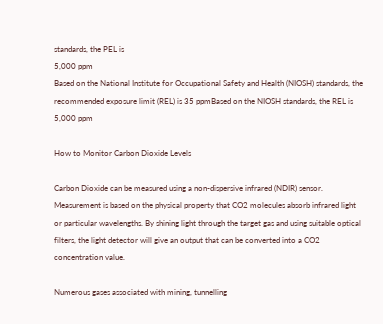standards, the PEL is
5,000 ppm
Based on the National Institute for Occupational Safety and Health (NIOSH) standards, the recommended exposure limit (REL) is 35 ppmBased on the NIOSH standards, the REL is 5,000 ppm

How to Monitor Carbon Dioxide Levels

Carbon Dioxide can be measured using a non-dispersive infrared (NDIR) sensor. Measurement is based on the physical property that CO2 molecules absorb infrared light or particular wavelengths. By shining light through the target gas and using suitable optical filters, the light detector will give an output that can be converted into a CO2 concentration value.

Numerous gases associated with mining, tunnelling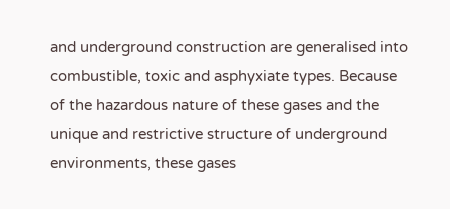and underground construction are generalised into combustible, toxic and asphyxiate types. Because of the hazardous nature of these gases and the unique and restrictive structure of underground environments, these gases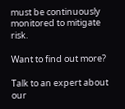must be continuously monitored to mitigate risk.

Want to find out more?

Talk to an expert about our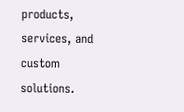products, services, and custom solutions.